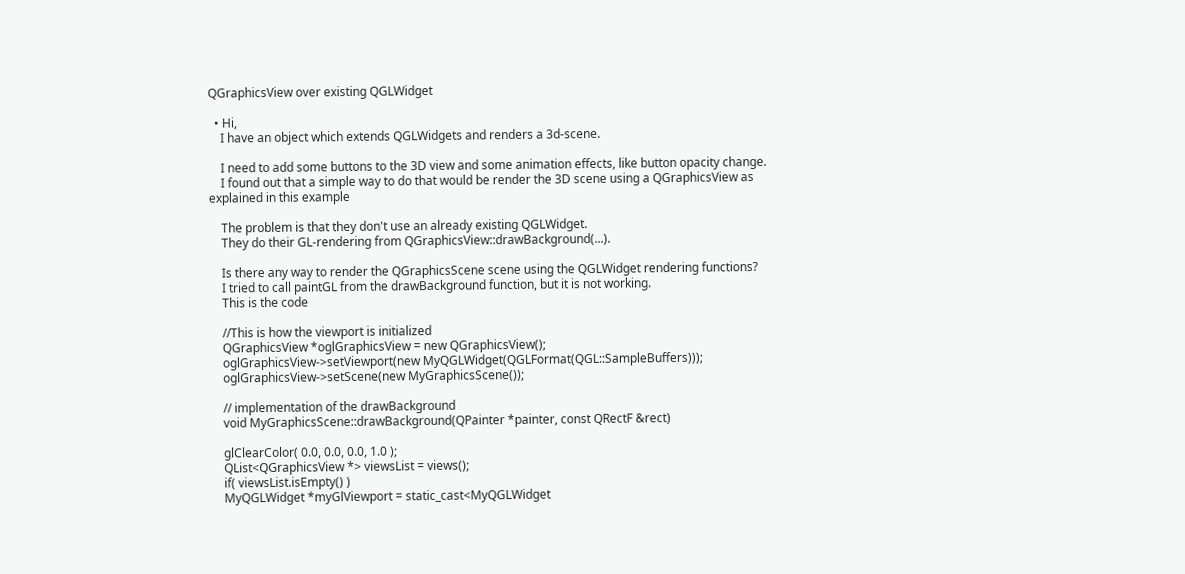QGraphicsView over existing QGLWidget

  • Hi,
    I have an object which extends QGLWidgets and renders a 3d-scene.

    I need to add some buttons to the 3D view and some animation effects, like button opacity change.
    I found out that a simple way to do that would be render the 3D scene using a QGraphicsView as explained in this example

    The problem is that they don't use an already existing QGLWidget.
    They do their GL-rendering from QGraphicsView::drawBackground(...).

    Is there any way to render the QGraphicsScene scene using the QGLWidget rendering functions?
    I tried to call paintGL from the drawBackground function, but it is not working.
    This is the code

    //This is how the viewport is initialized
    QGraphicsView *oglGraphicsView = new QGraphicsView();
    oglGraphicsView->setViewport(new MyQGLWidget(QGLFormat(QGL::SampleBuffers)));
    oglGraphicsView->setScene(new MyGraphicsScene());

    // implementation of the drawBackground
    void MyGraphicsScene::drawBackground(QPainter *painter, const QRectF &rect)

    glClearColor( 0.0, 0.0, 0.0, 1.0 );
    QList<QGraphicsView *> viewsList = views();
    if( viewsList.isEmpty() )
    MyQGLWidget *myGlViewport = static_cast<MyQGLWidget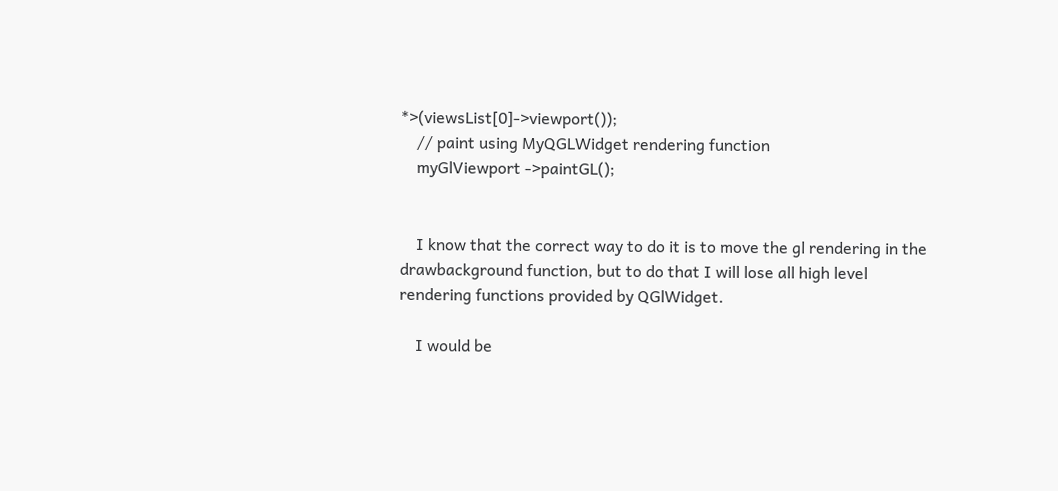*>(viewsList[0]->viewport());
    // paint using MyQGLWidget rendering function
    myGlViewport ->paintGL();


    I know that the correct way to do it is to move the gl rendering in the drawbackground function, but to do that I will lose all high level rendering functions provided by QGlWidget.

    I would be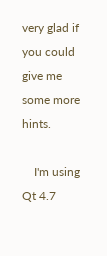very glad if you could give me some more hints.

    I'm using Qt 4.7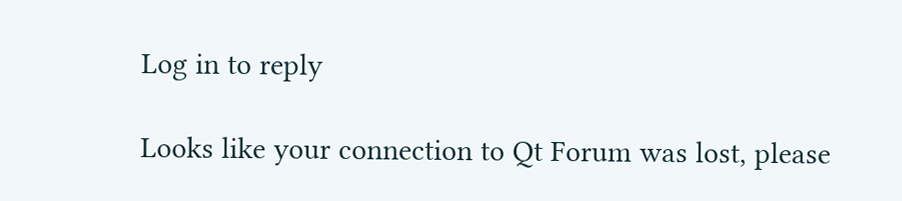Log in to reply

Looks like your connection to Qt Forum was lost, please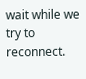wait while we try to reconnect.